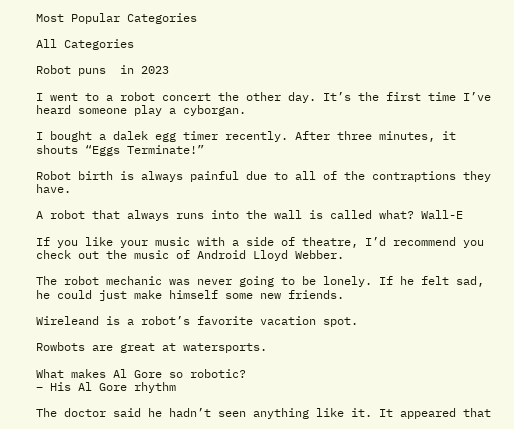Most Popular Categories

All Categories

Robot puns  in 2023

I went to a robot concert the other day. It’s the first time I’ve heard someone play a cyborgan.

I bought a dalek egg timer recently. After three minutes, it shouts “Eggs Terminate!”

Robot birth is always painful due to all of the contraptions they have.

A robot that always runs into the wall is called what? Wall-E

If you like your music with a side of theatre, I’d recommend you check out the music of Android Lloyd Webber.

The robot mechanic was never going to be lonely. If he felt sad, he could just make himself some new friends.

Wireleand is a robot’s favorite vacation spot.

Rowbots are great at watersports.

What makes Al Gore so robotic?
– His Al Gore rhythm

The doctor said he hadn’t seen anything like it. It appeared that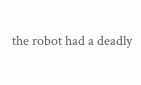the robot had a deadly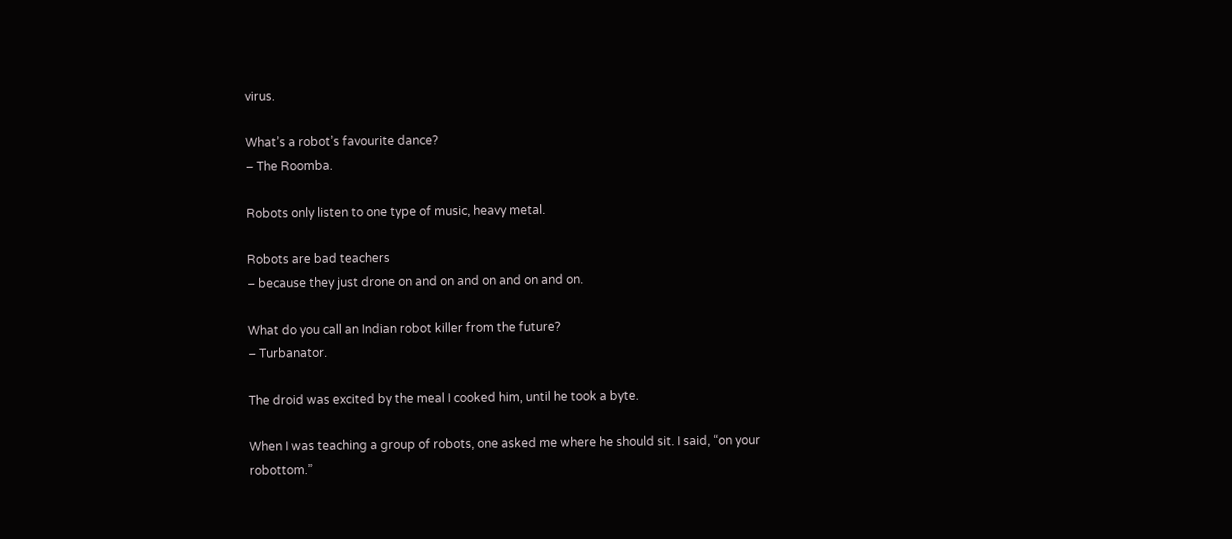virus.

What’s a robot’s favourite dance?
– The Roomba.

Robots only listen to one type of music, heavy metal.

Robots are bad teachers
– because they just drone on and on and on and on and on.

What do you call an Indian robot killer from the future?
– Turbanator.

The droid was excited by the meal I cooked him, until he took a byte.

When I was teaching a group of robots, one asked me where he should sit. I said, “on your robottom.”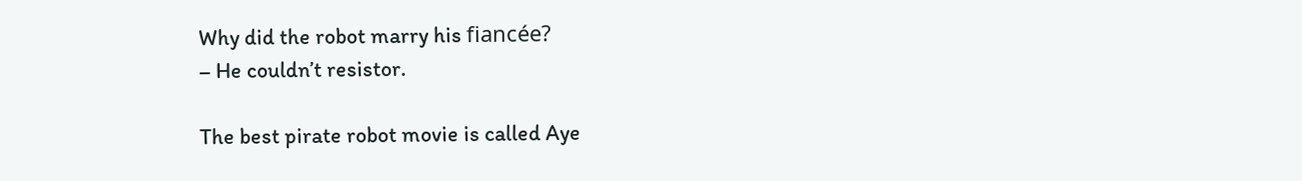Why did the robot marry his fiancée?
– He couldn’t resistor.

The best pirate robot movie is called Aye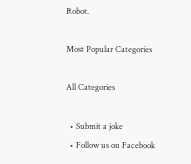Robot.

Most Popular Categories

All Categories

  • Submit a joke
  • Follow us on Facebook